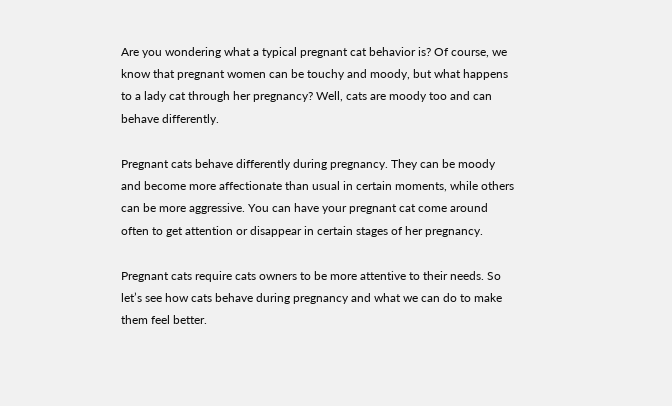Are you wondering what a typical pregnant cat behavior is? Of course, we know that pregnant women can be touchy and moody, but what happens to a lady cat through her pregnancy? Well, cats are moody too and can behave differently.

Pregnant cats behave differently during pregnancy. They can be moody and become more affectionate than usual in certain moments, while others can be more aggressive. You can have your pregnant cat come around often to get attention or disappear in certain stages of her pregnancy.

Pregnant cats require cats owners to be more attentive to their needs. So let’s see how cats behave during pregnancy and what we can do to make them feel better.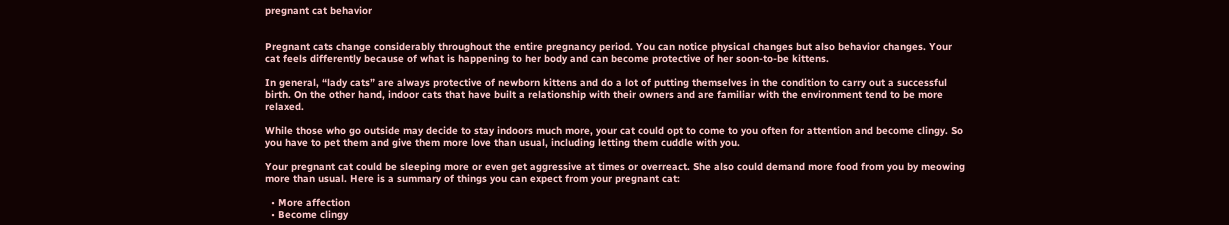pregnant cat behavior


Pregnant cats change considerably throughout the entire pregnancy period. You can notice physical changes but also behavior changes. Your cat feels differently because of what is happening to her body and can become protective of her soon-to-be kittens.

In general, “lady cats” are always protective of newborn kittens and do a lot of putting themselves in the condition to carry out a successful birth. On the other hand, indoor cats that have built a relationship with their owners and are familiar with the environment tend to be more relaxed.

While those who go outside may decide to stay indoors much more, your cat could opt to come to you often for attention and become clingy. So you have to pet them and give them more love than usual, including letting them cuddle with you.

Your pregnant cat could be sleeping more or even get aggressive at times or overreact. She also could demand more food from you by meowing more than usual. Here is a summary of things you can expect from your pregnant cat:

  • More affection
  • Become clingy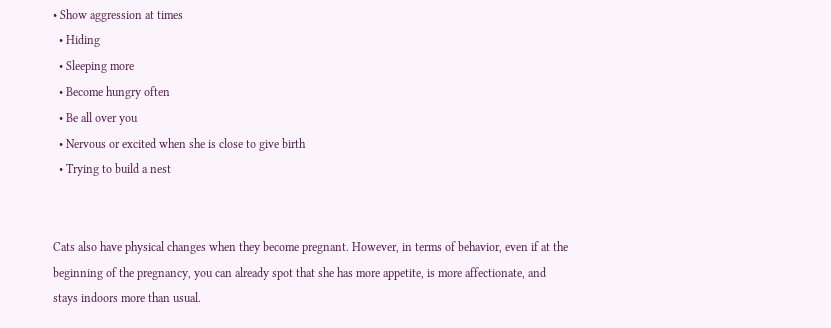• Show aggression at times
  • Hiding
  • Sleeping more
  • Become hungry often
  • Be all over you
  • Nervous or excited when she is close to give birth
  • Trying to build a nest


Cats also have physical changes when they become pregnant. However, in terms of behavior, even if at the beginning of the pregnancy, you can already spot that she has more appetite, is more affectionate, and stays indoors more than usual.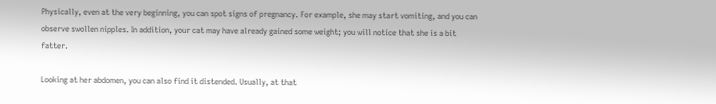Physically, even at the very beginning, you can spot signs of pregnancy. For example, she may start vomiting, and you can observe swollen nipples. In addition, your cat may have already gained some weight; you will notice that she is a bit fatter.

Looking at her abdomen, you can also find it distended. Usually, at that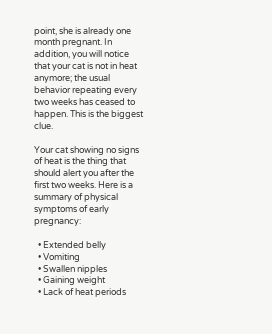point, she is already one month pregnant. In addition, you will notice that your cat is not in heat anymore; the usual behavior repeating every two weeks has ceased to happen. This is the biggest clue.

Your cat showing no signs of heat is the thing that should alert you after the first two weeks. Here is a summary of physical symptoms of early pregnancy:

  • Extended belly
  • Vomiting
  • Swallen nipples
  • Gaining weight
  • Lack of heat periods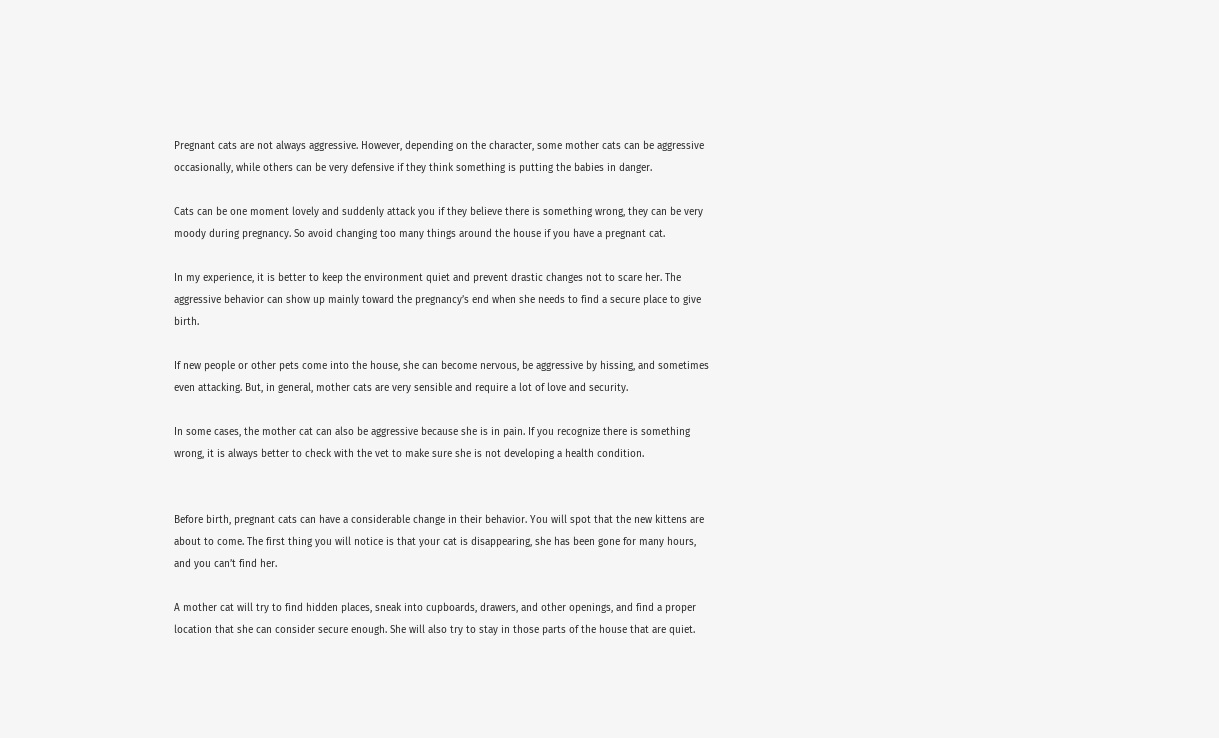Pregnant cats are not always aggressive. However, depending on the character, some mother cats can be aggressive occasionally, while others can be very defensive if they think something is putting the babies in danger.

Cats can be one moment lovely and suddenly attack you if they believe there is something wrong, they can be very moody during pregnancy. So avoid changing too many things around the house if you have a pregnant cat.

In my experience, it is better to keep the environment quiet and prevent drastic changes not to scare her. The aggressive behavior can show up mainly toward the pregnancy’s end when she needs to find a secure place to give birth.

If new people or other pets come into the house, she can become nervous, be aggressive by hissing, and sometimes even attacking. But, in general, mother cats are very sensible and require a lot of love and security.

In some cases, the mother cat can also be aggressive because she is in pain. If you recognize there is something wrong, it is always better to check with the vet to make sure she is not developing a health condition.


Before birth, pregnant cats can have a considerable change in their behavior. You will spot that the new kittens are about to come. The first thing you will notice is that your cat is disappearing, she has been gone for many hours, and you can’t find her.

A mother cat will try to find hidden places, sneak into cupboards, drawers, and other openings, and find a proper location that she can consider secure enough. She will also try to stay in those parts of the house that are quiet.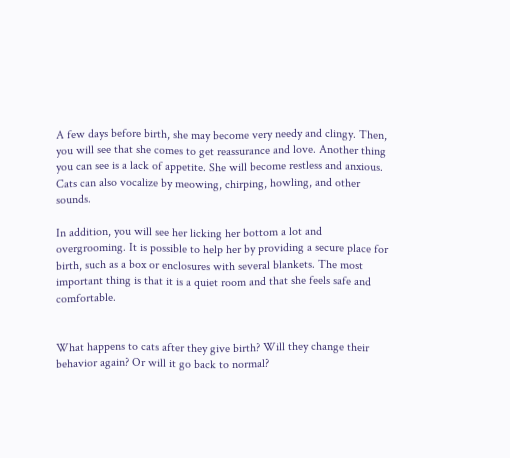A few days before birth, she may become very needy and clingy. Then, you will see that she comes to get reassurance and love. Another thing you can see is a lack of appetite. She will become restless and anxious. Cats can also vocalize by meowing, chirping, howling, and other sounds.

In addition, you will see her licking her bottom a lot and overgrooming. It is possible to help her by providing a secure place for birth, such as a box or enclosures with several blankets. The most important thing is that it is a quiet room and that she feels safe and comfortable.


What happens to cats after they give birth? Will they change their behavior again? Or will it go back to normal?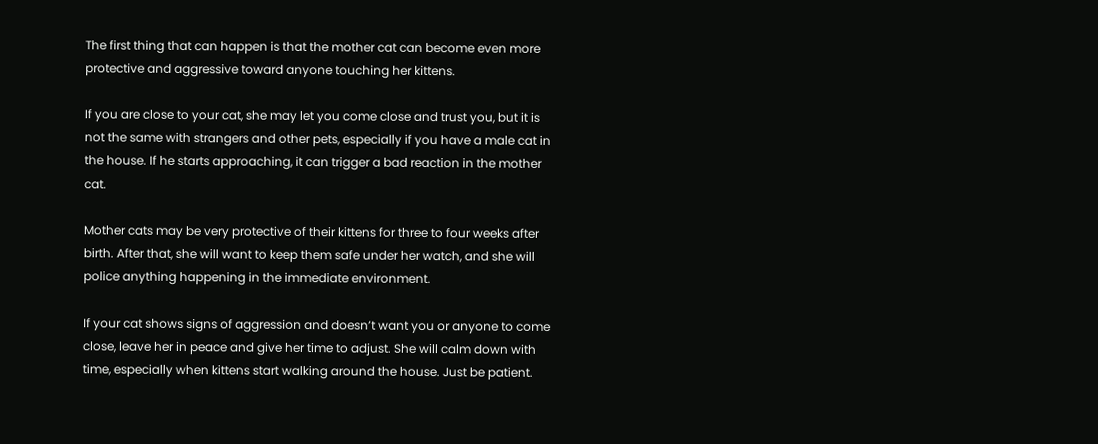The first thing that can happen is that the mother cat can become even more protective and aggressive toward anyone touching her kittens.

If you are close to your cat, she may let you come close and trust you, but it is not the same with strangers and other pets, especially if you have a male cat in the house. If he starts approaching, it can trigger a bad reaction in the mother cat.

Mother cats may be very protective of their kittens for three to four weeks after birth. After that, she will want to keep them safe under her watch, and she will police anything happening in the immediate environment.

If your cat shows signs of aggression and doesn’t want you or anyone to come close, leave her in peace and give her time to adjust. She will calm down with time, especially when kittens start walking around the house. Just be patient.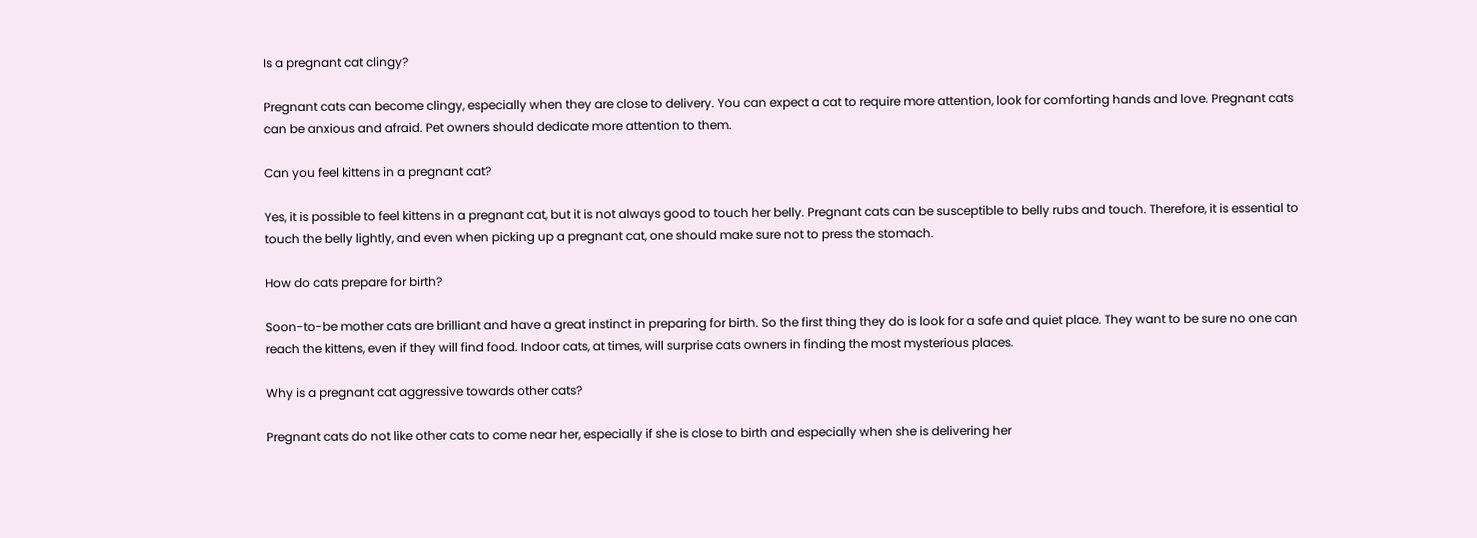Is a pregnant cat clingy?

Pregnant cats can become clingy, especially when they are close to delivery. You can expect a cat to require more attention, look for comforting hands and love. Pregnant cats can be anxious and afraid. Pet owners should dedicate more attention to them.

Can you feel kittens in a pregnant cat?

Yes, it is possible to feel kittens in a pregnant cat, but it is not always good to touch her belly. Pregnant cats can be susceptible to belly rubs and touch. Therefore, it is essential to touch the belly lightly, and even when picking up a pregnant cat, one should make sure not to press the stomach.

How do cats prepare for birth?

Soon-to-be mother cats are brilliant and have a great instinct in preparing for birth. So the first thing they do is look for a safe and quiet place. They want to be sure no one can reach the kittens, even if they will find food. Indoor cats, at times, will surprise cats owners in finding the most mysterious places.

Why is a pregnant cat aggressive towards other cats?

Pregnant cats do not like other cats to come near her, especially if she is close to birth and especially when she is delivering her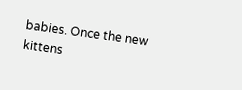babies. Once the new kittens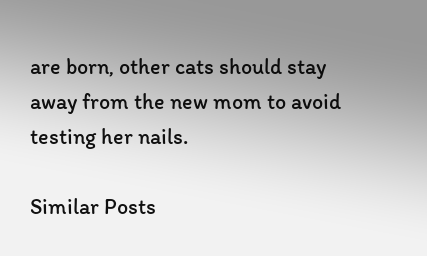are born, other cats should stay away from the new mom to avoid testing her nails.

Similar Posts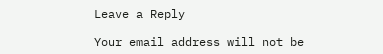Leave a Reply

Your email address will not be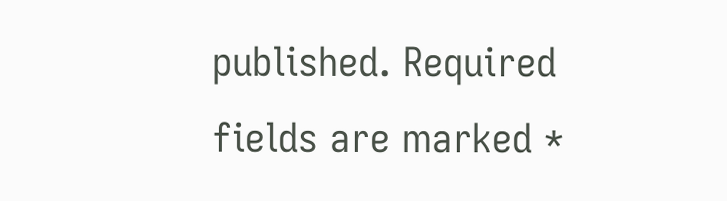published. Required fields are marked *